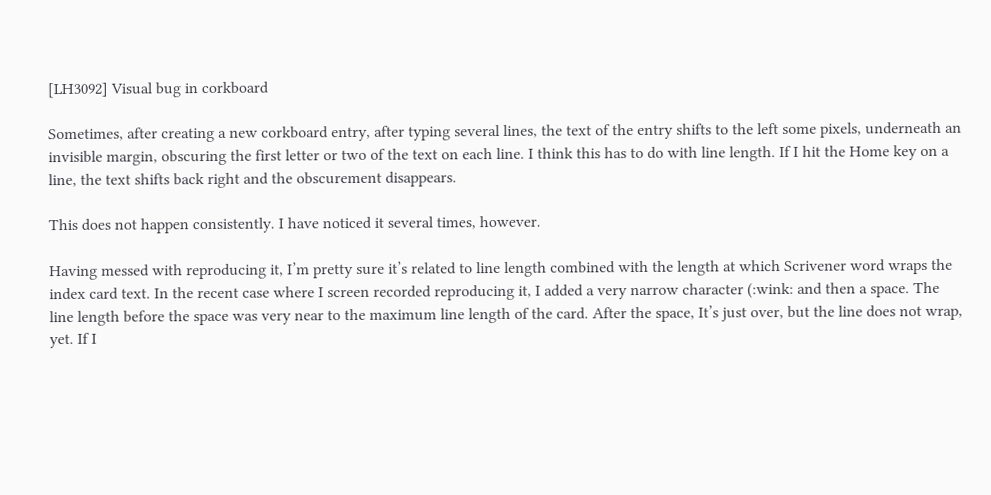[LH3092] Visual bug in corkboard

Sometimes, after creating a new corkboard entry, after typing several lines, the text of the entry shifts to the left some pixels, underneath an invisible margin, obscuring the first letter or two of the text on each line. I think this has to do with line length. If I hit the Home key on a line, the text shifts back right and the obscurement disappears.

This does not happen consistently. I have noticed it several times, however.

Having messed with reproducing it, I’m pretty sure it’s related to line length combined with the length at which Scrivener word wraps the index card text. In the recent case where I screen recorded reproducing it, I added a very narrow character (:wink: and then a space. The line length before the space was very near to the maximum line length of the card. After the space, It’s just over, but the line does not wrap, yet. If I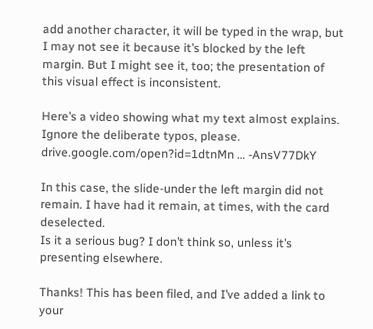add another character, it will be typed in the wrap, but I may not see it because it’s blocked by the left margin. But I might see it, too; the presentation of this visual effect is inconsistent.

Here’s a video showing what my text almost explains. Ignore the deliberate typos, please.
drive.google.com/open?id=1dtnMn … -AnsV77DkY

In this case, the slide-under the left margin did not remain. I have had it remain, at times, with the card deselected.
Is it a serious bug? I don’t think so, unless it’s presenting elsewhere.

Thanks! This has been filed, and I’ve added a link to your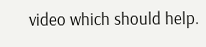video which should help.